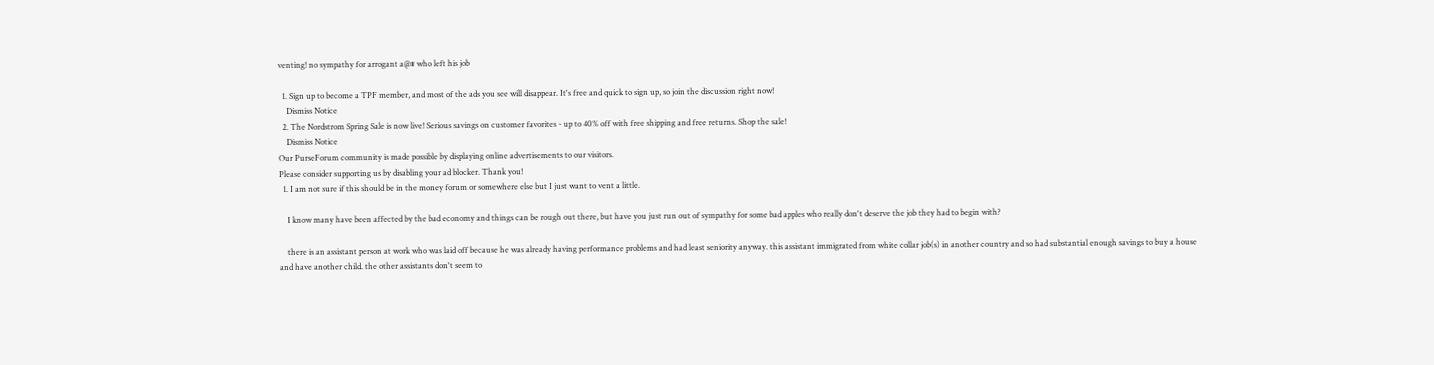venting! no sympathy for arrogant a@# who left his job

  1. Sign up to become a TPF member, and most of the ads you see will disappear. It's free and quick to sign up, so join the discussion right now!
    Dismiss Notice
  2. The Nordstrom Spring Sale is now live! Serious savings on customer favorites - up to 40% off with free shipping and free returns. Shop the sale!
    Dismiss Notice
Our PurseForum community is made possible by displaying online advertisements to our visitors.
Please consider supporting us by disabling your ad blocker. Thank you!
  1. I am not sure if this should be in the money forum or somewhere else but I just want to vent a little.

    I know many have been affected by the bad economy and things can be rough out there, but have you just run out of sympathy for some bad apples who really don't deserve the job they had to begin with?

    there is an assistant person at work who was laid off because he was already having performance problems and had least seniority anyway. this assistant immigrated from white collar job(s) in another country and so had substantial enough savings to buy a house and have another child. the other assistants don't seem to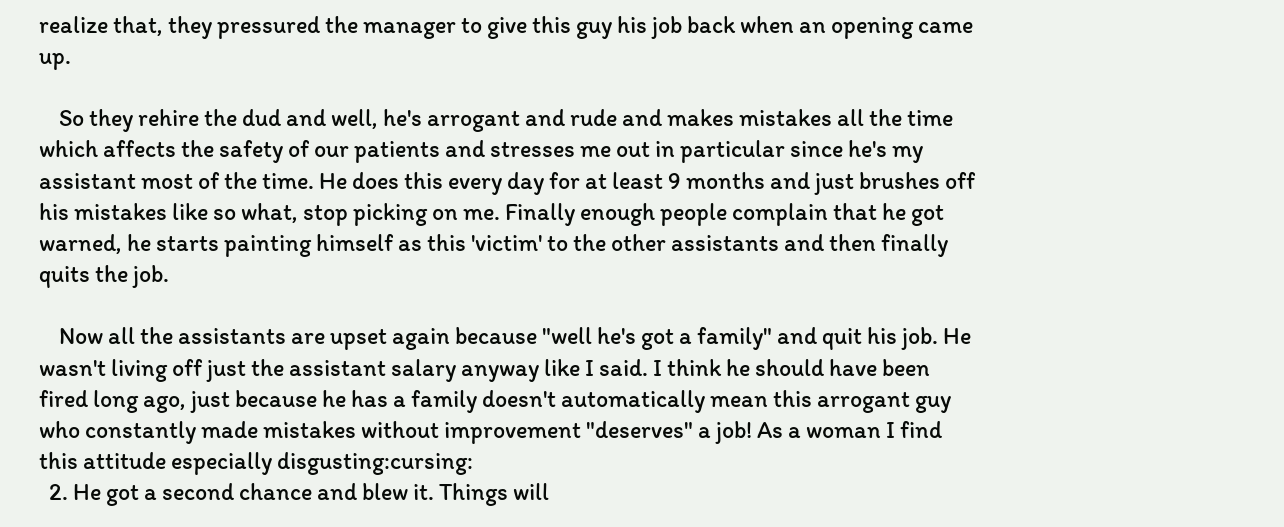realize that, they pressured the manager to give this guy his job back when an opening came up.

    So they rehire the dud and well, he's arrogant and rude and makes mistakes all the time which affects the safety of our patients and stresses me out in particular since he's my assistant most of the time. He does this every day for at least 9 months and just brushes off his mistakes like so what, stop picking on me. Finally enough people complain that he got warned, he starts painting himself as this 'victim' to the other assistants and then finally quits the job.

    Now all the assistants are upset again because "well he's got a family" and quit his job. He wasn't living off just the assistant salary anyway like I said. I think he should have been fired long ago, just because he has a family doesn't automatically mean this arrogant guy who constantly made mistakes without improvement "deserves" a job! As a woman I find this attitude especially disgusting:cursing:
  2. He got a second chance and blew it. Things will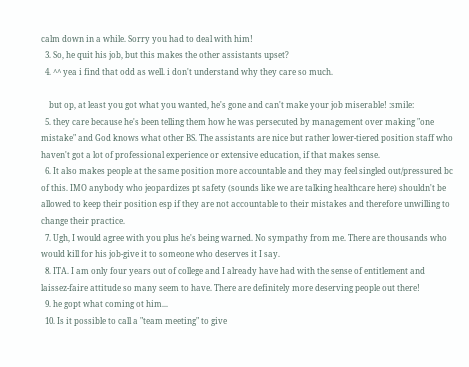calm down in a while. Sorry you had to deal with him!
  3. So, he quit his job, but this makes the other assistants upset?
  4. ^^ yea i find that odd as well. i don't understand why they care so much.

    but op, at least you got what you wanted, he's gone and can't make your job miserable! :smile:
  5. they care because he's been telling them how he was persecuted by management over making "one mistake" and God knows what other BS. The assistants are nice but rather lower-tiered position staff who haven't got a lot of professional experience or extensive education, if that makes sense.
  6. It also makes people at the same position more accountable and they may feel singled out/pressured bc of this. IMO anybody who jeopardizes pt safety (sounds like we are talking healthcare here) shouldn't be allowed to keep their position esp if they are not accountable to their mistakes and therefore unwilling to change their practice.
  7. Ugh, I would agree with you plus he's being warned. No sympathy from me. There are thousands who would kill for his job-give it to someone who deserves it I say.
  8. ITA. I am only four years out of college and I already have had with the sense of entitlement and laissez-faire attitude so many seem to have. There are definitely more deserving people out there!
  9. he gopt what coming ot him...
  10. Is it possible to call a "team meeting" to give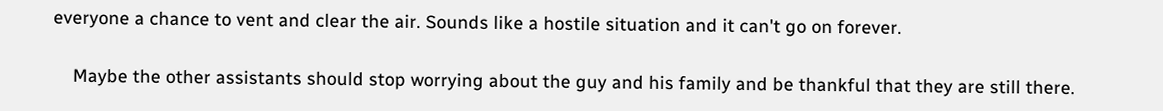everyone a chance to vent and clear the air. Sounds like a hostile situation and it can't go on forever.

    Maybe the other assistants should stop worrying about the guy and his family and be thankful that they are still there.